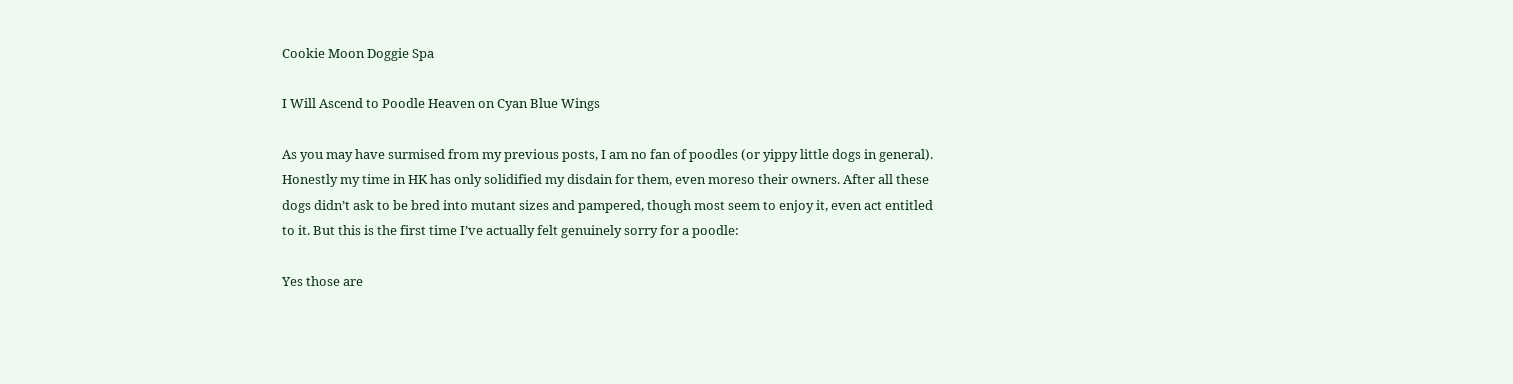Cookie Moon Doggie Spa

I Will Ascend to Poodle Heaven on Cyan Blue Wings

As you may have surmised from my previous posts, I am no fan of poodles (or yippy little dogs in general). Honestly my time in HK has only solidified my disdain for them, even moreso their owners. After all these dogs didn’t ask to be bred into mutant sizes and pampered, though most seem to enjoy it, even act entitled to it. But this is the first time I’ve actually felt genuinely sorry for a poodle:

Yes those are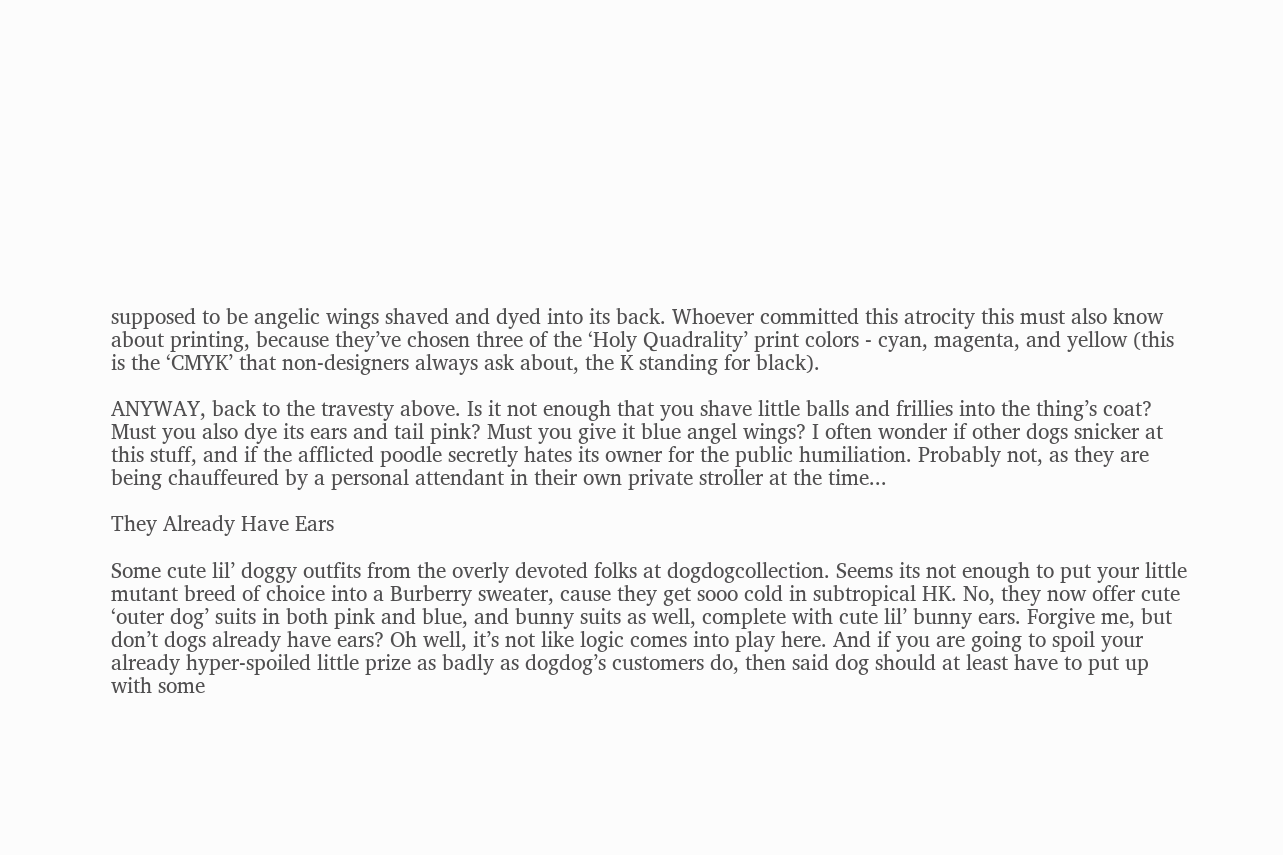supposed to be angelic wings shaved and dyed into its back. Whoever committed this atrocity this must also know about printing, because they’ve chosen three of the ‘Holy Quadrality’ print colors - cyan, magenta, and yellow (this is the ‘CMYK’ that non-designers always ask about, the K standing for black).

ANYWAY, back to the travesty above. Is it not enough that you shave little balls and frillies into the thing’s coat? Must you also dye its ears and tail pink? Must you give it blue angel wings? I often wonder if other dogs snicker at this stuff, and if the afflicted poodle secretly hates its owner for the public humiliation. Probably not, as they are being chauffeured by a personal attendant in their own private stroller at the time...

They Already Have Ears

Some cute lil’ doggy outfits from the overly devoted folks at dogdogcollection. Seems its not enough to put your little mutant breed of choice into a Burberry sweater, cause they get sooo cold in subtropical HK. No, they now offer cute ‘outer dog’ suits in both pink and blue, and bunny suits as well, complete with cute lil’ bunny ears. Forgive me, but don’t dogs already have ears? Oh well, it’s not like logic comes into play here. And if you are going to spoil your already hyper-spoiled little prize as badly as dogdog’s customers do, then said dog should at least have to put up with some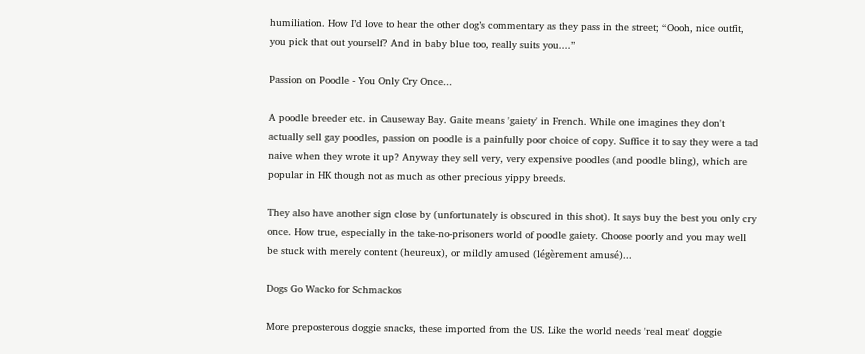humiliation. How I’d love to hear the other dog’s commentary as they pass in the street; “Oooh, nice outfit, you pick that out yourself? And in baby blue too, really suits you....”

Passion on Poodle - You Only Cry Once...

A poodle breeder etc. in Causeway Bay. Gaite means 'gaiety' in French. While one imagines they don't actually sell gay poodles, passion on poodle is a painfully poor choice of copy. Suffice it to say they were a tad naive when they wrote it up? Anyway they sell very, very expensive poodles (and poodle bling), which are popular in HK though not as much as other precious yippy breeds.

They also have another sign close by (unfortunately is obscured in this shot). It says buy the best you only cry once. How true, especially in the take-no-prisoners world of poodle gaiety. Choose poorly and you may well be stuck with merely content (heureux), or mildly amused (légèrement amusé)...

Dogs Go Wacko for Schmackos

More preposterous doggie snacks, these imported from the US. Like the world needs 'real meat' doggie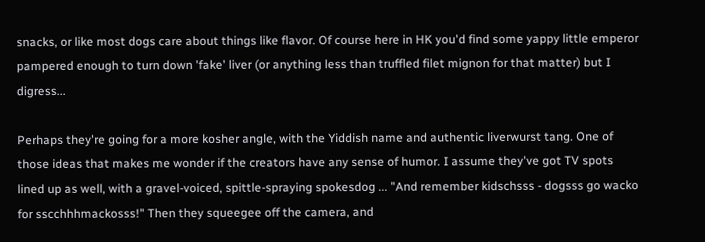snacks, or like most dogs care about things like flavor. Of course here in HK you'd find some yappy little emperor pampered enough to turn down 'fake' liver (or anything less than truffled filet mignon for that matter) but I digress...

Perhaps they're going for a more kosher angle, with the Yiddish name and authentic liverwurst tang. One of those ideas that makes me wonder if the creators have any sense of humor. I assume they've got TV spots lined up as well, with a gravel-voiced, spittle-spraying spokesdog ... "And remember kidschsss - dogsss go wacko for sscchhhmackosss!" Then they squeegee off the camera, and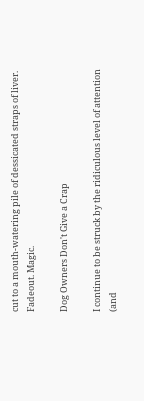cut to a mouth-watering pile of dessicated straps of liver. Fadeout. Magic.

Dog Owners Don't Give a Crap

I continue to be struck by the ridiculous level of attention (and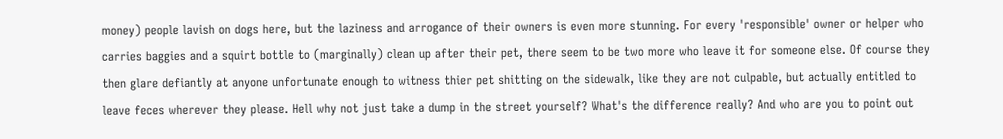money) people lavish on dogs here, but the laziness and arrogance of their owners is even more stunning. For every 'responsible' owner or helper who carries baggies and a squirt bottle to (marginally) clean up after their pet, there seem to be two more who leave it for someone else. Of course they then glare defiantly at anyone unfortunate enough to witness thier pet shitting on the sidewalk, like they are not culpable, but actually entitled to leave feces wherever they please. Hell why not just take a dump in the street yourself? What's the difference really? And who are you to point out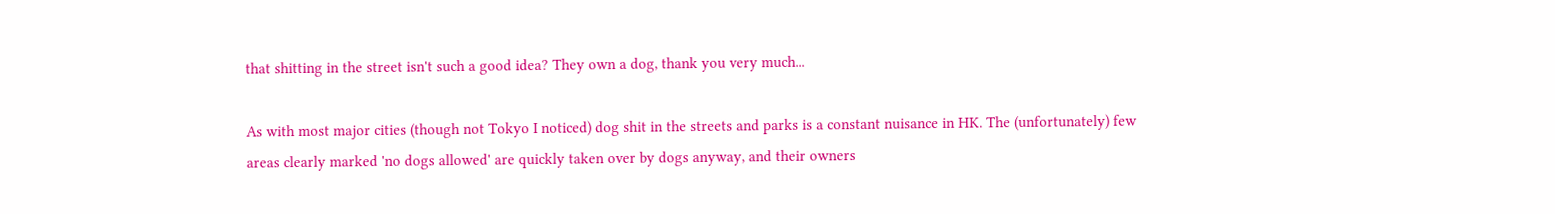that shitting in the street isn't such a good idea? They own a dog, thank you very much...

As with most major cities (though not Tokyo I noticed) dog shit in the streets and parks is a constant nuisance in HK. The (unfortunately) few areas clearly marked 'no dogs allowed' are quickly taken over by dogs anyway, and their owners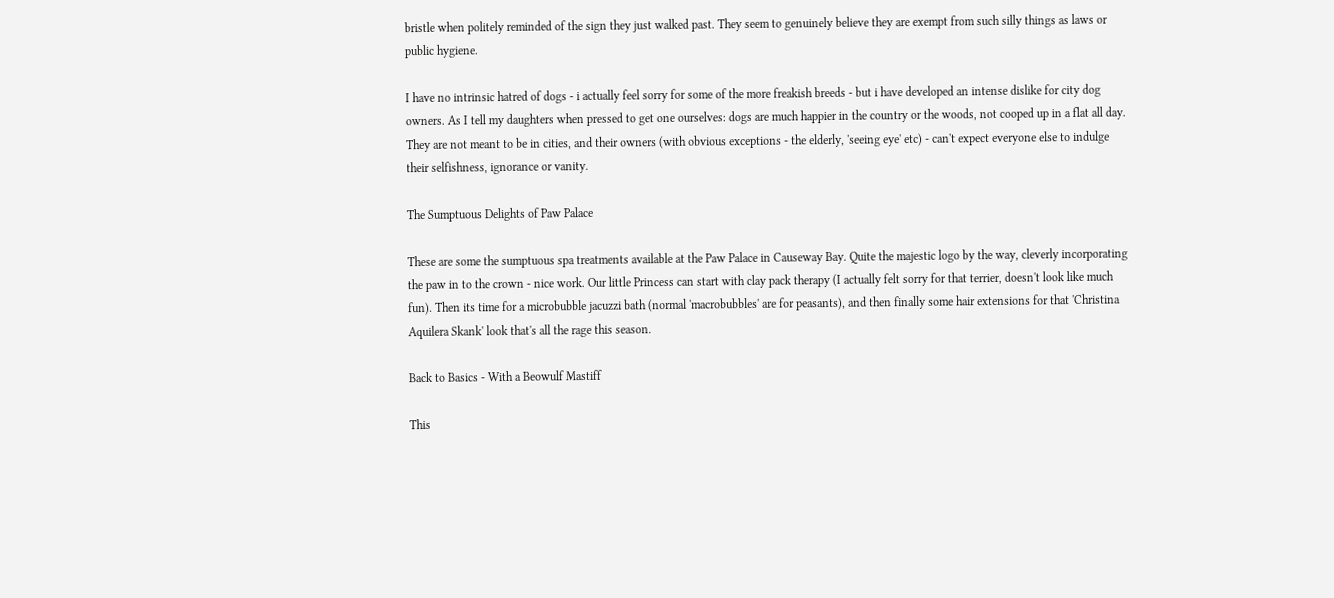bristle when politely reminded of the sign they just walked past. They seem to genuinely believe they are exempt from such silly things as laws or public hygiene.

I have no intrinsic hatred of dogs - i actually feel sorry for some of the more freakish breeds - but i have developed an intense dislike for city dog owners. As I tell my daughters when pressed to get one ourselves: dogs are much happier in the country or the woods, not cooped up in a flat all day. They are not meant to be in cities, and their owners (with obvious exceptions - the elderly, 'seeing eye' etc) - can't expect everyone else to indulge their selfishness, ignorance or vanity.

The Sumptuous Delights of Paw Palace

These are some the sumptuous spa treatments available at the Paw Palace in Causeway Bay. Quite the majestic logo by the way, cleverly incorporating the paw in to the crown - nice work. Our little Princess can start with clay pack therapy (I actually felt sorry for that terrier, doesn't look like much fun). Then its time for a microbubble jacuzzi bath (normal 'macrobubbles' are for peasants), and then finally some hair extensions for that 'Christina Aquilera Skank' look that's all the rage this season.

Back to Basics - With a Beowulf Mastiff

This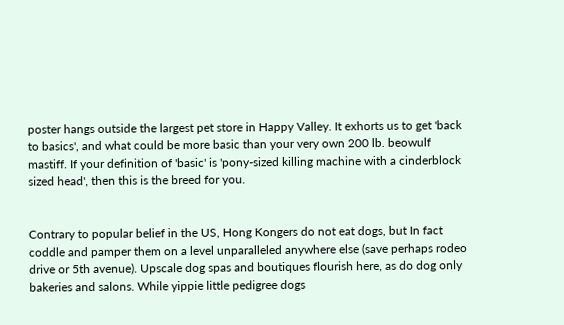poster hangs outside the largest pet store in Happy Valley. It exhorts us to get 'back to basics', and what could be more basic than your very own 200 lb. beowulf mastiff. If your definition of 'basic' is 'pony-sized killing machine with a cinderblock sized head', then this is the breed for you.


Contrary to popular belief in the US, Hong Kongers do not eat dogs, but In fact coddle and pamper them on a level unparalleled anywhere else (save perhaps rodeo drive or 5th avenue). Upscale dog spas and boutiques flourish here, as do dog only bakeries and salons. While yippie little pedigree dogs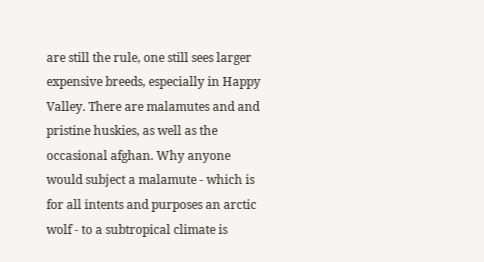are still the rule, one still sees larger expensive breeds, especially in Happy Valley. There are malamutes and and pristine huskies, as well as the occasional afghan. Why anyone would subject a malamute - which is for all intents and purposes an arctic wolf - to a subtropical climate is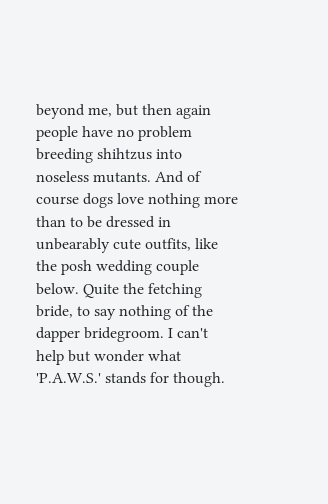beyond me, but then again people have no problem breeding shihtzus into noseless mutants. And of course dogs love nothing more than to be dressed in unbearably cute outfits, like the posh wedding couple below. Quite the fetching bride, to say nothing of the dapper bridegroom. I can't help but wonder what 'P.A.W.S.' stands for though.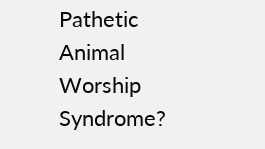Pathetic Animal Worship Syndrome?